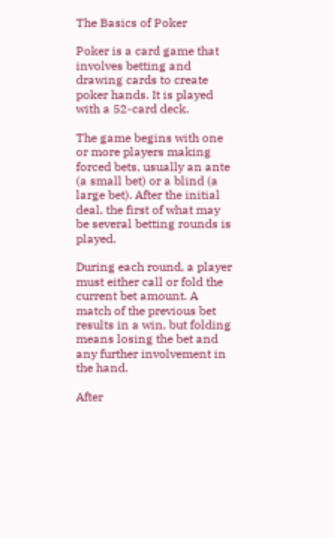The Basics of Poker

Poker is a card game that involves betting and drawing cards to create poker hands. It is played with a 52-card deck.

The game begins with one or more players making forced bets, usually an ante (a small bet) or a blind (a large bet). After the initial deal, the first of what may be several betting rounds is played.

During each round, a player must either call or fold the current bet amount. A match of the previous bet results in a win, but folding means losing the bet and any further involvement in the hand.

After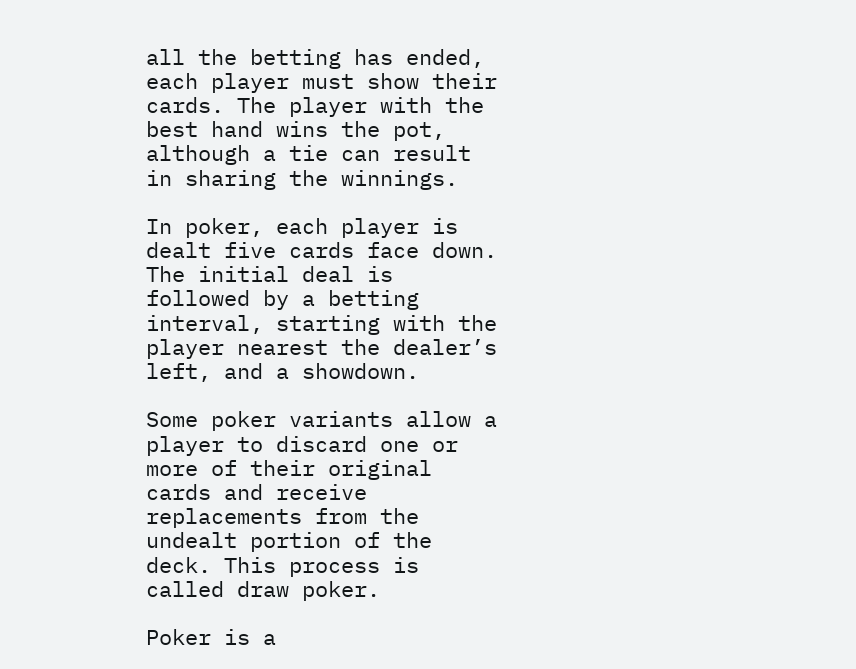all the betting has ended, each player must show their cards. The player with the best hand wins the pot, although a tie can result in sharing the winnings.

In poker, each player is dealt five cards face down. The initial deal is followed by a betting interval, starting with the player nearest the dealer’s left, and a showdown.

Some poker variants allow a player to discard one or more of their original cards and receive replacements from the undealt portion of the deck. This process is called draw poker.

Poker is a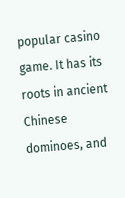popular casino game. It has its roots in ancient Chinese dominoes, and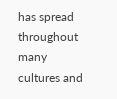has spread throughout many cultures and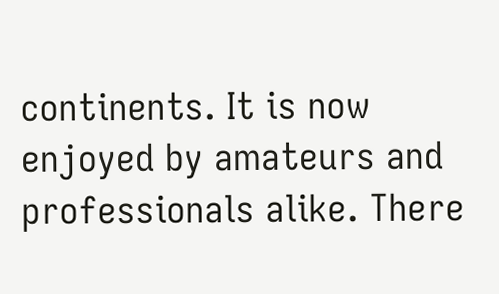continents. It is now enjoyed by amateurs and professionals alike. There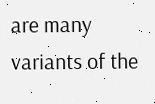are many variants of the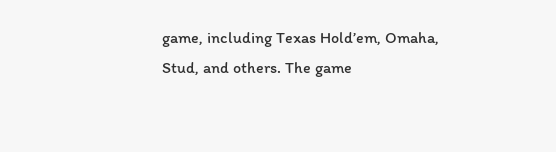game, including Texas Hold’em, Omaha, Stud, and others. The game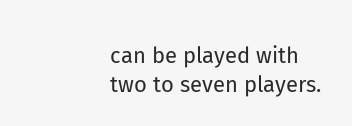can be played with two to seven players.